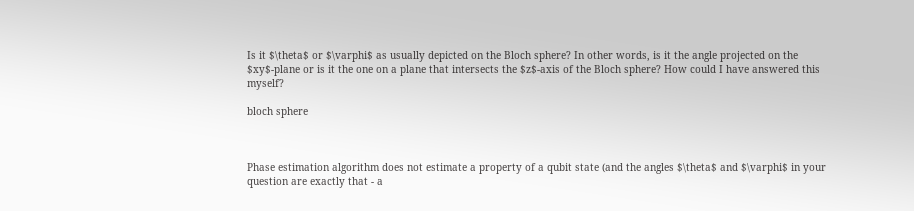Is it $\theta$ or $\varphi$ as usually depicted on the Bloch sphere? In other words, is it the angle projected on the $xy$-plane or is it the one on a plane that intersects the $z$-axis of the Bloch sphere? How could I have answered this myself?

bloch sphere



Phase estimation algorithm does not estimate a property of a qubit state (and the angles $\theta$ and $\varphi$ in your question are exactly that - a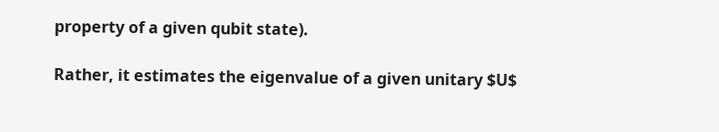property of a given qubit state).

Rather, it estimates the eigenvalue of a given unitary $U$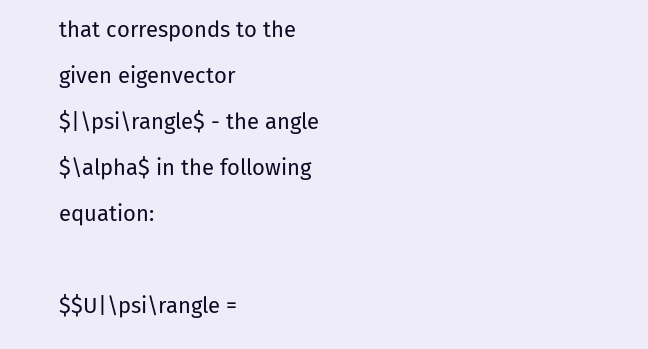that corresponds to the given eigenvector $|\psi\rangle$ - the angle $\alpha$ in the following equation:

$$U|\psi\rangle =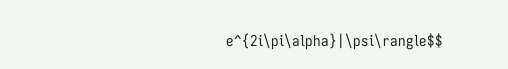e^{2i\pi\alpha}|\psi\rangle$$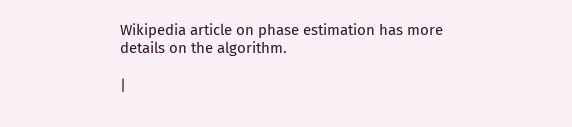Wikipedia article on phase estimation has more details on the algorithm.

|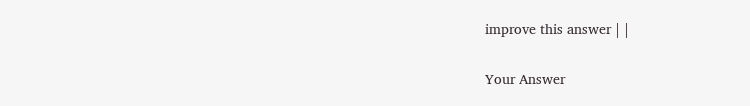improve this answer | |

Your Answer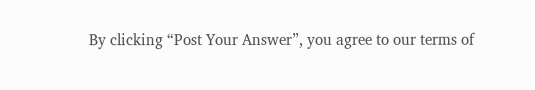By clicking “Post Your Answer”, you agree to our terms of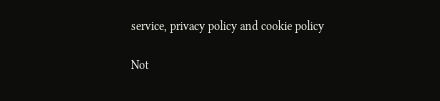service, privacy policy and cookie policy

Not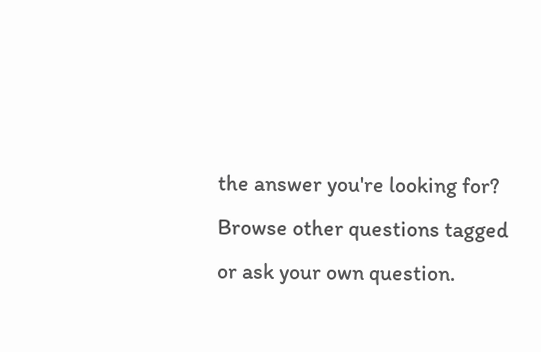the answer you're looking for? Browse other questions tagged or ask your own question.